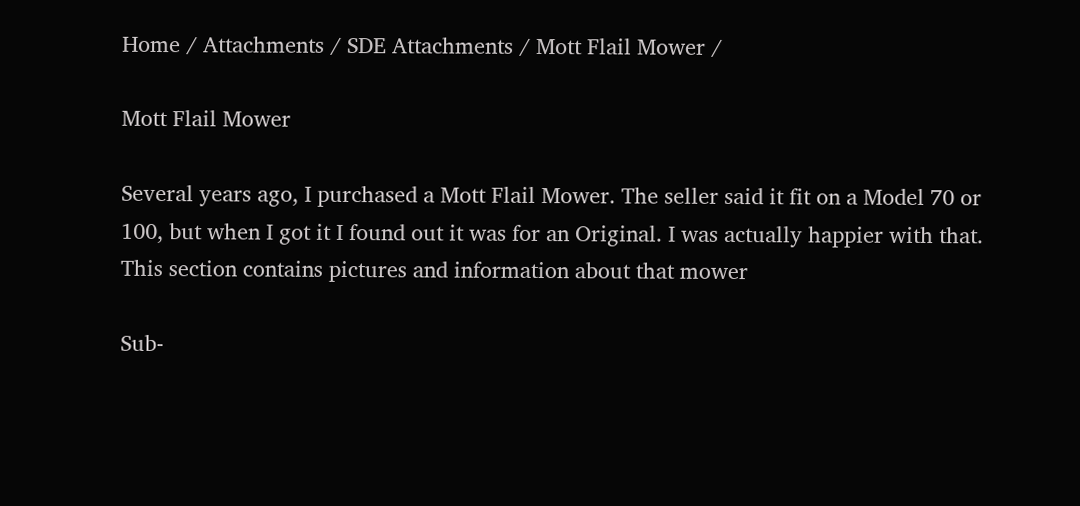Home / Attachments / SDE Attachments / Mott Flail Mower /

Mott Flail Mower

Several years ago, I purchased a Mott Flail Mower. The seller said it fit on a Model 70 or 100, but when I got it I found out it was for an Original. I was actually happier with that. This section contains pictures and information about that mower

Sub-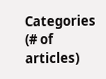Categories (# of articles)